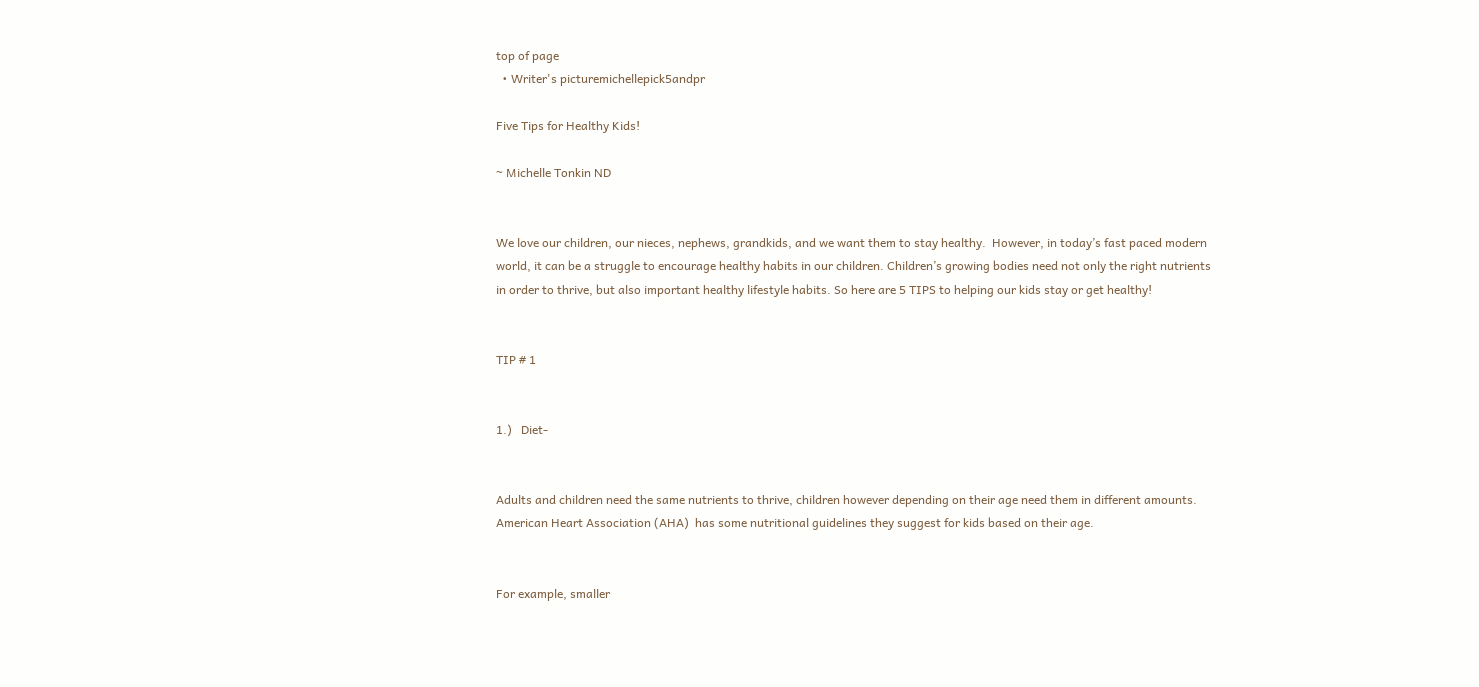top of page
  • Writer's picturemichellepick5andpr

Five Tips for Healthy Kids!

~ Michelle Tonkin ND


We love our children, our nieces, nephews, grandkids, and we want them to stay healthy.  However, in today’s fast paced modern world, it can be a struggle to encourage healthy habits in our children. Children’s growing bodies need not only the right nutrients in order to thrive, but also important healthy lifestyle habits. So here are 5 TIPS to helping our kids stay or get healthy!


TIP # 1


1.)   Diet-


Adults and children need the same nutrients to thrive, children however depending on their age need them in different amounts.  American Heart Association (AHA)  has some nutritional guidelines they suggest for kids based on their age.


For example, smaller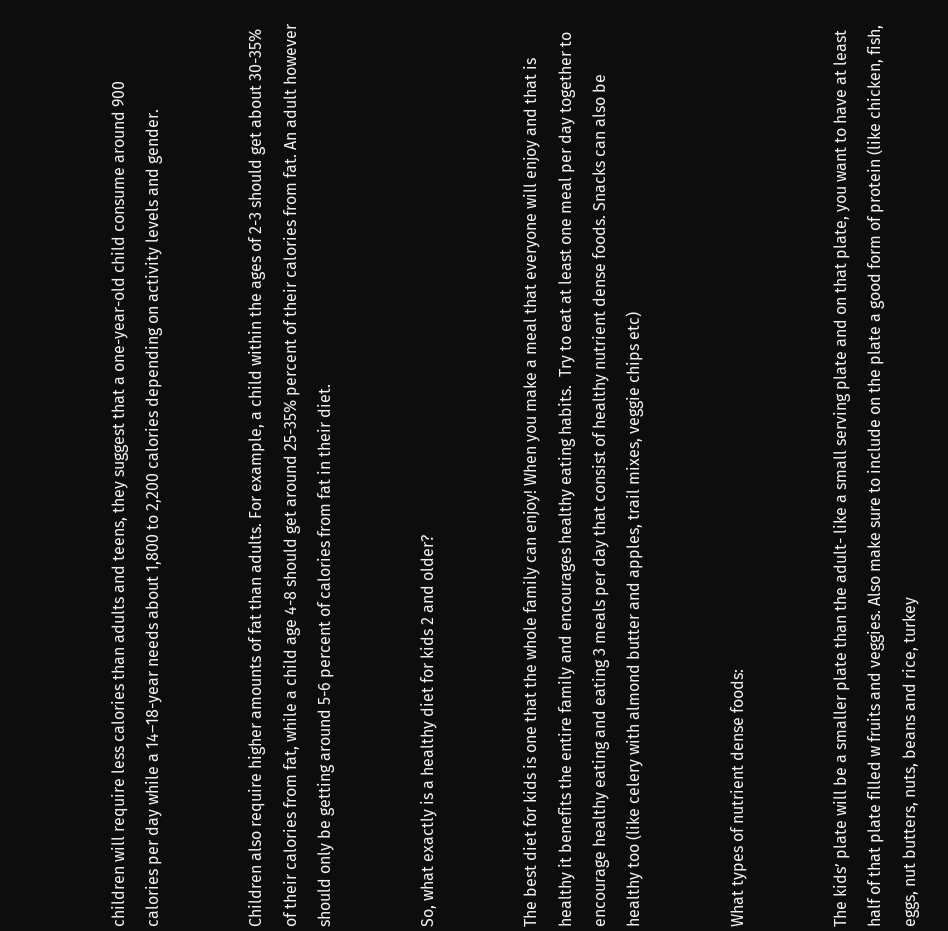children will require less calories than adults and teens, they suggest that a one-year-old child consume around 900 calories per day while a 14–18-year needs about 1,800 to 2,200 calories depending on activity levels and gender.


Children also require higher amounts of fat than adults. For example, a child within the ages of 2-3 should get about 30-35% of their calories from fat, while a child age 4-8 should get around 25-35% percent of their calories from fat. An adult however should only be getting around 5-6 percent of calories from fat in their diet.


So, what exactly is a healthy diet for kids 2 and older?


The best diet for kids is one that the whole family can enjoy! When you make a meal that everyone will enjoy and that is healthy it benefits the entire family and encourages healthy eating habits.  Try to eat at least one meal per day together to encourage healthy eating and eating 3 meals per day that consist of healthy nutrient dense foods. Snacks can also be healthy too (like celery with almond butter and apples, trail mixes, veggie chips etc)


What types of nutrient dense foods:


The kids’ plate will be a smaller plate than the adult- like a small serving plate and on that plate, you want to have at least half of that plate filled w fruits and veggies. Also make sure to include on the plate a good form of protein (like chicken, fish, eggs, nut butters, nuts, beans and rice, turkey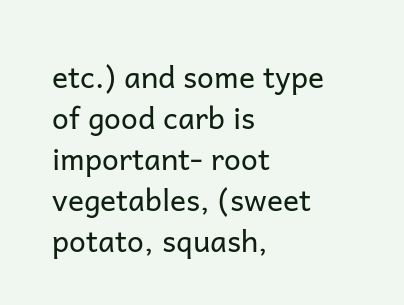etc.) and some type of good carb is important- root vegetables, (sweet potato, squash,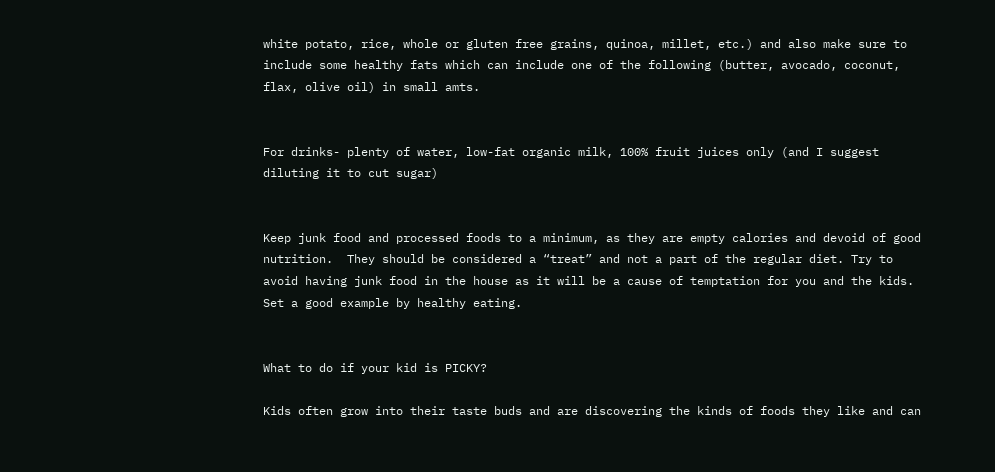white potato, rice, whole or gluten free grains, quinoa, millet, etc.) and also make sure to include some healthy fats which can include one of the following (butter, avocado, coconut, flax, olive oil) in small amts.


For drinks- plenty of water, low-fat organic milk, 100% fruit juices only (and I suggest diluting it to cut sugar)


Keep junk food and processed foods to a minimum, as they are empty calories and devoid of good nutrition.  They should be considered a “treat” and not a part of the regular diet. Try to avoid having junk food in the house as it will be a cause of temptation for you and the kids.   Set a good example by healthy eating.


What to do if your kid is PICKY?

Kids often grow into their taste buds and are discovering the kinds of foods they like and can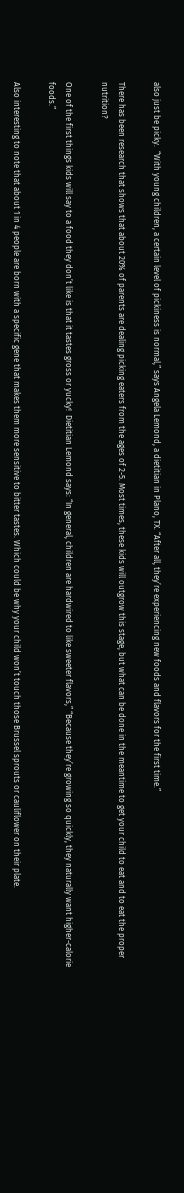also just be picky.  “With young children, a certain level of pickiness is normal,” says Angela Lemond, a dietitian in Plano, TX. “After all, they’re experiencing new foods and flavors for the first time.”

There has been research that shows that about 20% of parents are dealing picking eaters from the ages of 2-5. Most times, these kids will outgrow this stage, but what can be done in the meantime to get your child to eat and to eat the proper nutrition?

One of the first things kids will say to a food they don’t like is that it tastes gross or yucky!  Dietitian Lemond says: “In general, children are hardwired to like sweeter flavors,” “Because they’re growing so quickly, they naturally want higher-calorie foods.”

Also interesting to note that about 1 in 4 people are born with a specific gene that makes them more sensitive to bitter tastes. Which could be why your child won’t touch those Brussel sprouts or cauliflower on their plate.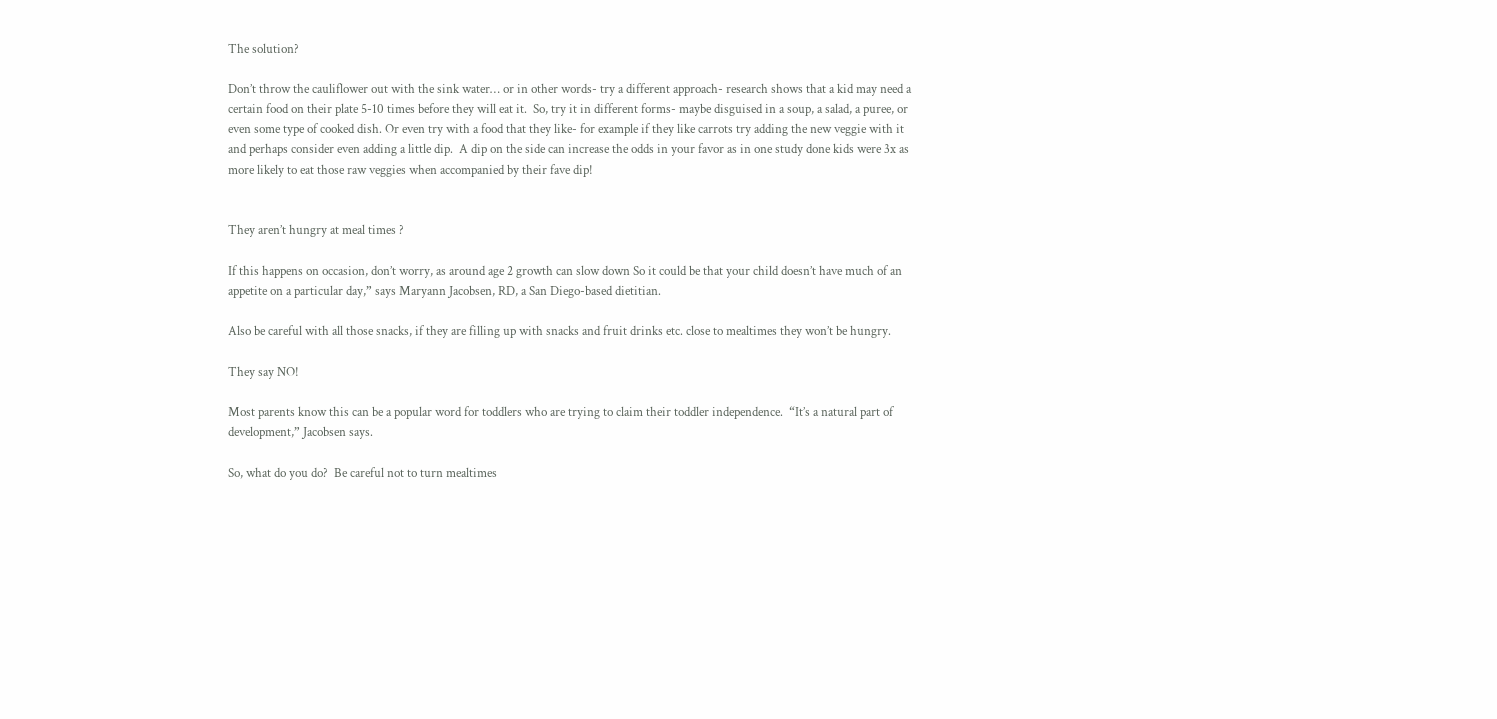The solution?

Don’t throw the cauliflower out with the sink water… or in other words- try a different approach- research shows that a kid may need a certain food on their plate 5-10 times before they will eat it.  So, try it in different forms- maybe disguised in a soup, a salad, a puree, or even some type of cooked dish. Or even try with a food that they like- for example if they like carrots try adding the new veggie with it and perhaps consider even adding a little dip.  A dip on the side can increase the odds in your favor as in one study done kids were 3x as more likely to eat those raw veggies when accompanied by their fave dip!


They aren’t hungry at meal times ?

If this happens on occasion, don’t worry, as around age 2 growth can slow down So it could be that your child doesn’t have much of an appetite on a particular day,” says Maryann Jacobsen, RD, a San Diego-based dietitian.

Also be careful with all those snacks, if they are filling up with snacks and fruit drinks etc. close to mealtimes they won’t be hungry.

They say NO!

Most parents know this can be a popular word for toddlers who are trying to claim their toddler independence.  “It’s a natural part of development,” Jacobsen says.

So, what do you do?  Be careful not to turn mealtimes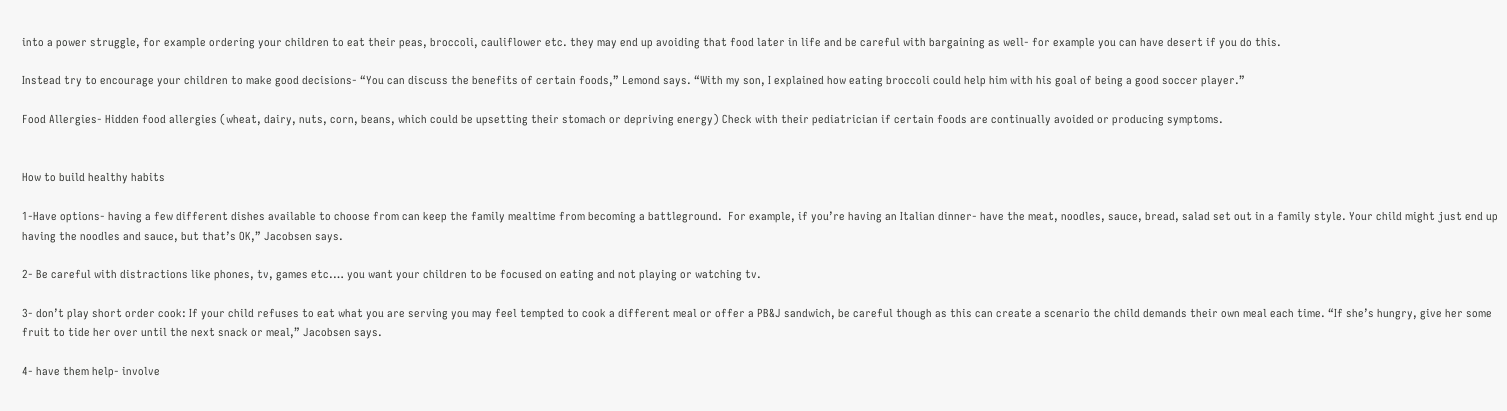into a power struggle, for example ordering your children to eat their peas, broccoli, cauliflower etc. they may end up avoiding that food later in life and be careful with bargaining as well- for example you can have desert if you do this.

Instead try to encourage your children to make good decisions- “You can discuss the benefits of certain foods,” Lemond says. “With my son, I explained how eating broccoli could help him with his goal of being a good soccer player.”

Food Allergies- Hidden food allergies (wheat, dairy, nuts, corn, beans, which could be upsetting their stomach or depriving energy) Check with their pediatrician if certain foods are continually avoided or producing symptoms.


How to build healthy habits

1-Have options- having a few different dishes available to choose from can keep the family mealtime from becoming a battleground.  For example, if you’re having an Italian dinner- have the meat, noodles, sauce, bread, salad set out in a family style. Your child might just end up having the noodles and sauce, but that’s OK,” Jacobsen says.

2- Be careful with distractions like phones, tv, games etc.… you want your children to be focused on eating and not playing or watching tv.

3- don’t play short order cook: If your child refuses to eat what you are serving you may feel tempted to cook a different meal or offer a PB&J sandwich, be careful though as this can create a scenario the child demands their own meal each time. “If she’s hungry, give her some fruit to tide her over until the next snack or meal,” Jacobsen says.

4- have them help- involve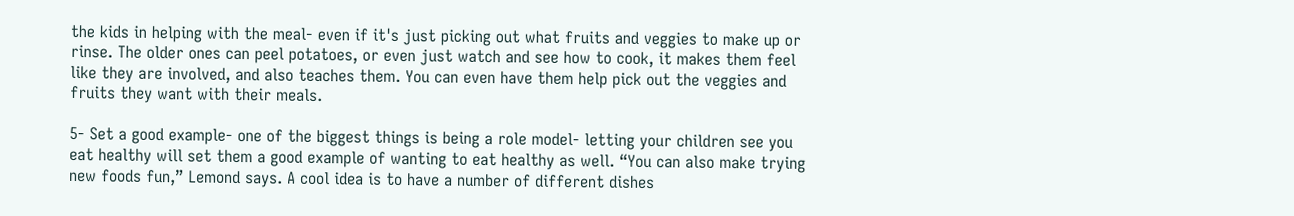the kids in helping with the meal- even if it's just picking out what fruits and veggies to make up or rinse. The older ones can peel potatoes, or even just watch and see how to cook, it makes them feel like they are involved, and also teaches them. You can even have them help pick out the veggies and fruits they want with their meals.

5- Set a good example- one of the biggest things is being a role model- letting your children see you eat healthy will set them a good example of wanting to eat healthy as well. “You can also make trying new foods fun,” Lemond says. A cool idea is to have a number of different dishes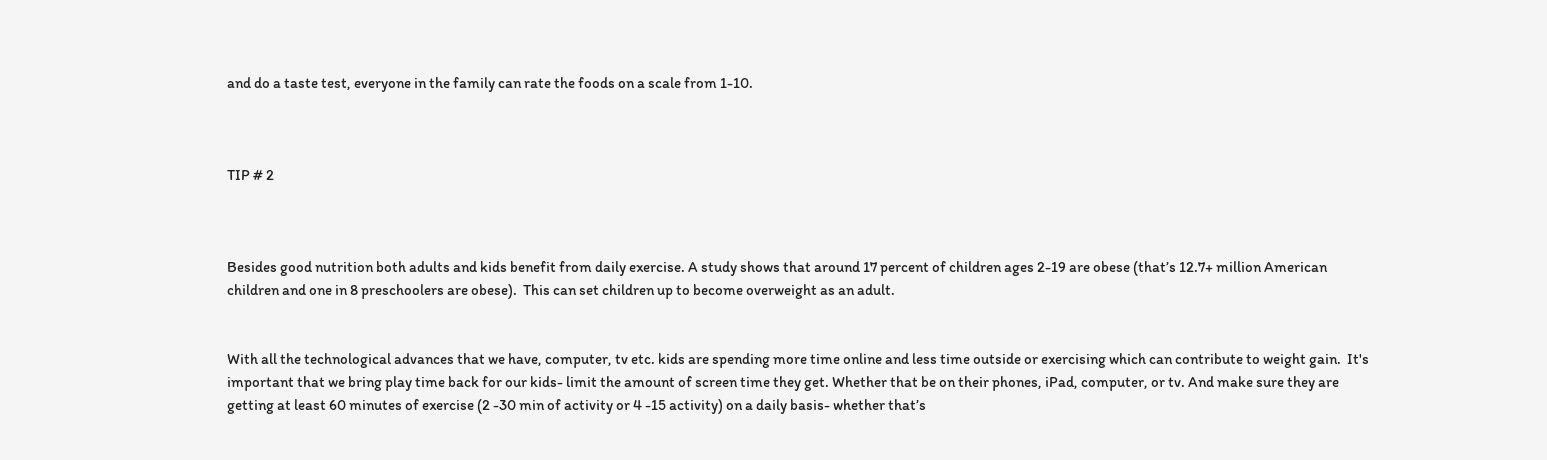and do a taste test, everyone in the family can rate the foods on a scale from 1-10.



TIP # 2



Besides good nutrition both adults and kids benefit from daily exercise. A study shows that around 17 percent of children ages 2-19 are obese (that’s 12.7+ million American children and one in 8 preschoolers are obese).  This can set children up to become overweight as an adult.


With all the technological advances that we have, computer, tv etc. kids are spending more time online and less time outside or exercising which can contribute to weight gain.  It's important that we bring play time back for our kids- limit the amount of screen time they get. Whether that be on their phones, iPad, computer, or tv. And make sure they are getting at least 60 minutes of exercise (2 -30 min of activity or 4 -15 activity) on a daily basis- whether that’s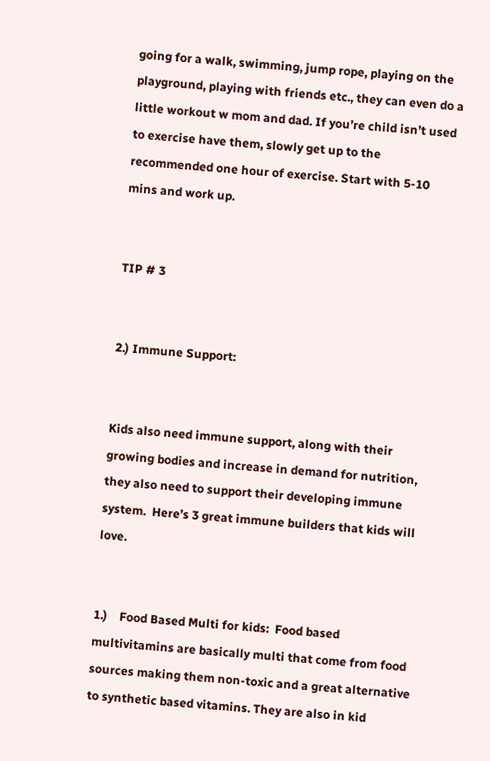going for a walk, swimming, jump rope, playing on the playground, playing with friends etc., they can even do a little workout w mom and dad. If you’re child isn’t used to exercise have them, slowly get up to the recommended one hour of exercise. Start with 5-10 mins and work up.


TIP # 3


2.) Immune Support:


Kids also need immune support, along with their growing bodies and increase in demand for nutrition, they also need to support their developing immune system.  Here’s 3 great immune builders that kids will love.


1.)    Food Based Multi for kids:  Food based multivitamins are basically multi that come from food sources making them non-toxic and a great alternative to synthetic based vitamins. They are also in kid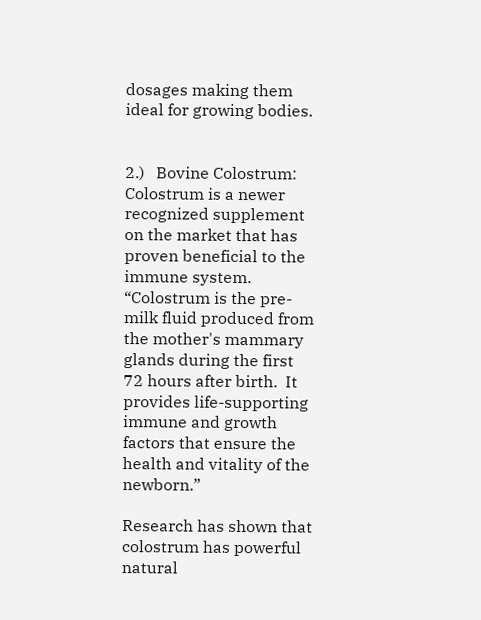dosages making them ideal for growing bodies.


2.)   Bovine Colostrum: Colostrum is a newer recognized supplement on the market that has proven beneficial to the immune system.  “Colostrum is the pre-milk fluid produced from the mother's mammary glands during the first 72 hours after birth.  It provides life-supporting immune and growth factors that ensure the health and vitality of the newborn.”

Research has shown that colostrum has powerful natural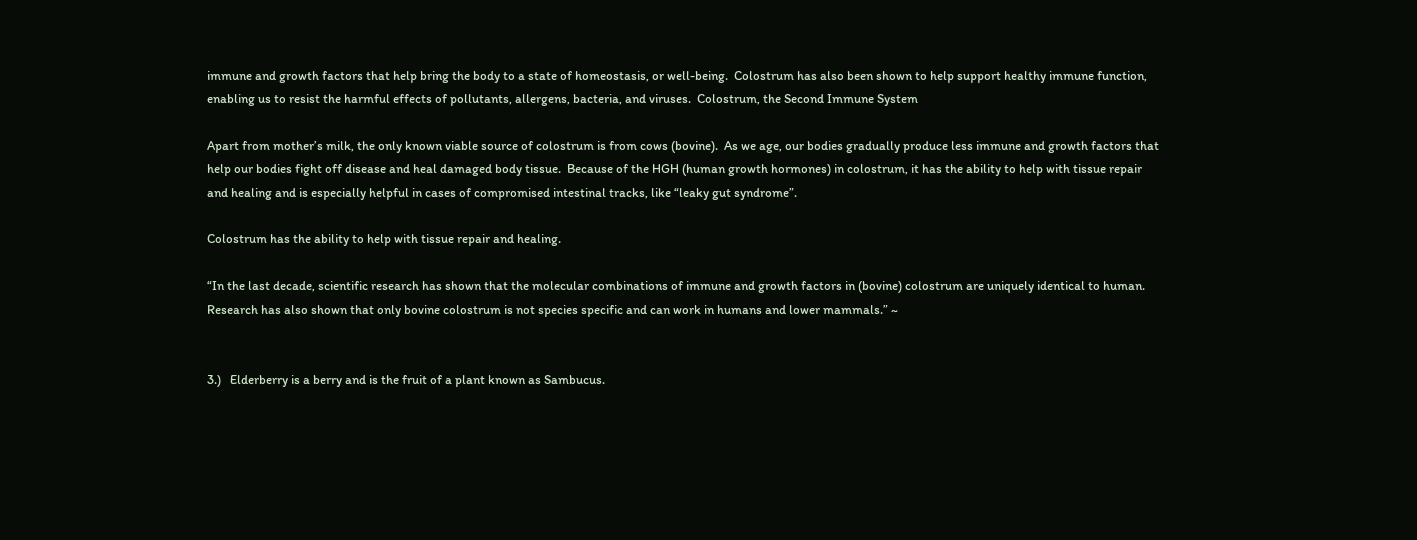immune and growth factors that help bring the body to a state of homeostasis, or well-being.  Colostrum has also been shown to help support healthy immune function, enabling us to resist the harmful effects of pollutants, allergens, bacteria, and viruses.  Colostrum, the Second Immune System

Apart from mother’s milk, the only known viable source of colostrum is from cows (bovine).  As we age, our bodies gradually produce less immune and growth factors that help our bodies fight off disease and heal damaged body tissue.  Because of the HGH (human growth hormones) in colostrum, it has the ability to help with tissue repair and healing and is especially helpful in cases of compromised intestinal tracks, like “leaky gut syndrome”.

Colostrum has the ability to help with tissue repair and healing.

“In the last decade, scientific research has shown that the molecular combinations of immune and growth factors in (bovine) colostrum are uniquely identical to human.  Research has also shown that only bovine colostrum is not species specific and can work in humans and lower mammals.” ~


3.)   Elderberry is a berry and is the fruit of a plant known as Sambucus.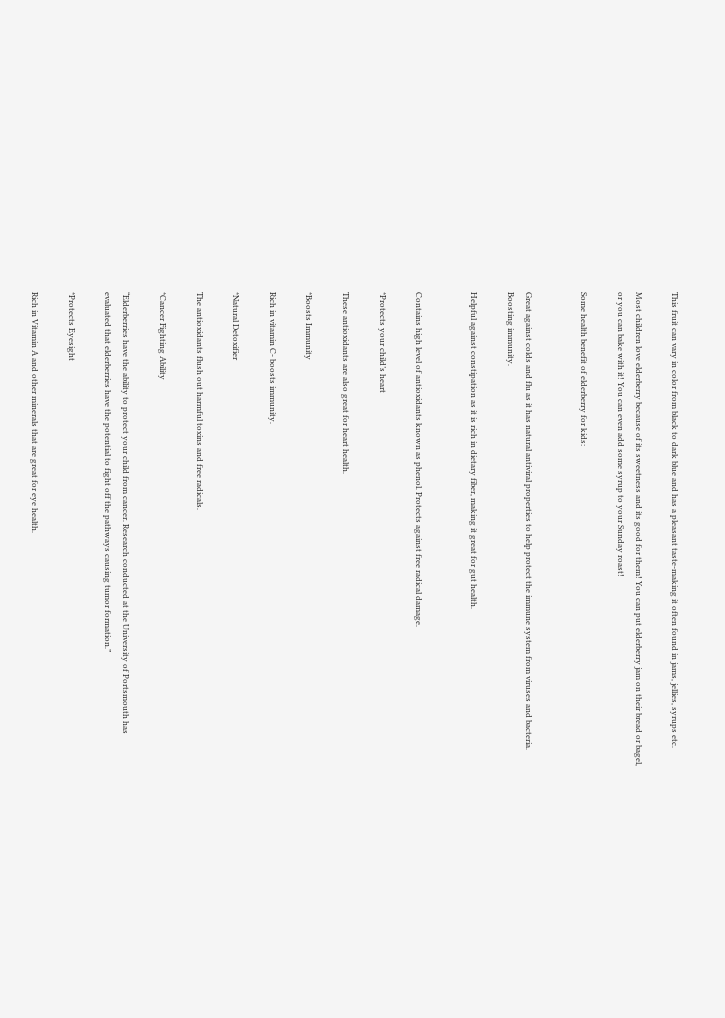This fruit can vary in color from black to dark blue and has a pleasant taste-making it often found in jams, jellies, syrups etc.

Most children love elderberry because of its sweetness and its good for them! You can put elderberry jam on their bread or bagel, or you can bake with it! You can even add some syrup to your Sunday roast!

Some health benefit of elderberry for kids:


Great against colds and flu as it has natural antiviral properties to help protect the immune system from viruses and bacteria. Boosting immunity.

Helpful against constipation as it is rich in dietary fiber, making it great for gut health.


Contains high level of antioxidants known as phenol. Protects against free radical damage.

*Protects your child’s heart

These antioxidants are also great for heart health.

*Boosts Immunity

Rich in vitamin C- boosts immunity.

*Natural Detoxifier

The antioxidants flush out harmful toxins and free radicals.

*Cancer Fighting Ability

“Elderberries have the ability to protect your child from cancer. Research conducted at the University of Portsmouth has evaluated that elderberries have the potential to fight off the pathways causing tumor formation.”

*Protects Eyesight

Rich in Vitamin A and other minerals that are great for eye health.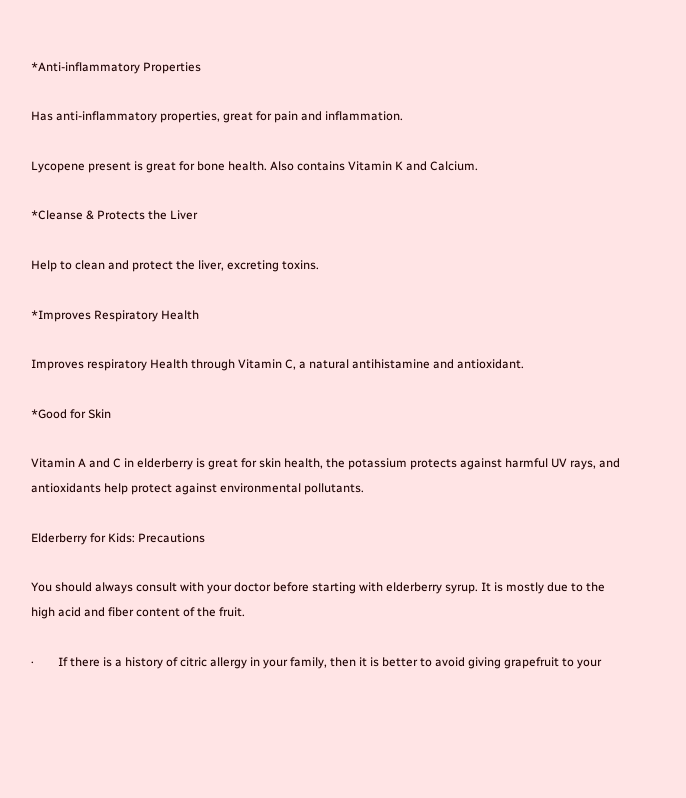*Anti-inflammatory Properties

Has anti-inflammatory properties, great for pain and inflammation.

Lycopene present is great for bone health. Also contains Vitamin K and Calcium.

*Cleanse & Protects the Liver

Help to clean and protect the liver, excreting toxins.

*Improves Respiratory Health

Improves respiratory Health through Vitamin C, a natural antihistamine and antioxidant.

*Good for Skin

Vitamin A and C in elderberry is great for skin health, the potassium protects against harmful UV rays, and antioxidants help protect against environmental pollutants.

Elderberry for Kids: Precautions

You should always consult with your doctor before starting with elderberry syrup. It is mostly due to the high acid and fiber content of the fruit.

·        If there is a history of citric allergy in your family, then it is better to avoid giving grapefruit to your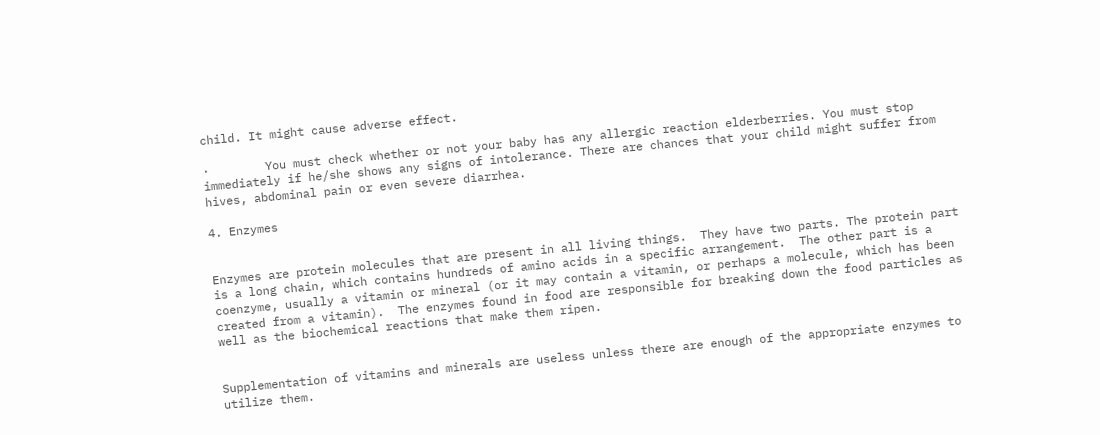child. It might cause adverse effect.

·        You must check whether or not your baby has any allergic reaction elderberries. You must stop immediately if he/she shows any signs of intolerance. There are chances that your child might suffer from hives, abdominal pain or even severe diarrhea.

4. Enzymes


Enzymes are protein molecules that are present in all living things.  They have two parts. The protein part is a long chain, which contains hundreds of amino acids in a specific arrangement.  The other part is a coenzyme, usually a vitamin or mineral (or it may contain a vitamin, or perhaps a molecule, which has been created from a vitamin).  The enzymes found in food are responsible for breaking down the food particles as well as the biochemical reactions that make them ripen.


Supplementation of vitamins and minerals are useless unless there are enough of the appropriate enzymes to utilize them.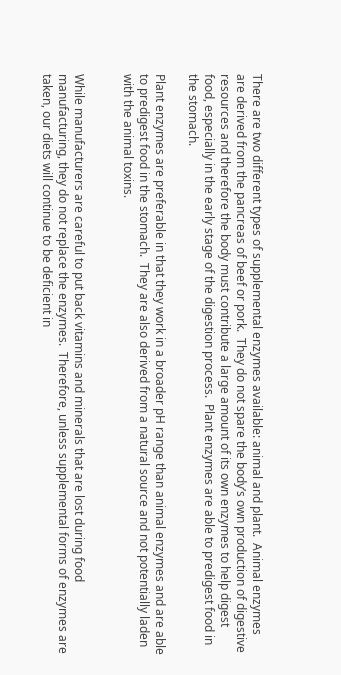There are two different types of supplemental enzymes available: animal and plant.  Animal enzymes are derived from the pancreas of beef or pork.  They do not spare the body’s own production of digestive resources and therefore the body must contribute a large amount of its own enzymes to help digest food, especially in the early stage of the digestion process.  Plant enzymes are able to predigest food in the stomach.

Plant enzymes are preferable in that they work in a broader pH range than animal enzymes and are able to predigest food in the stomach.  They are also derived from a natural source and not potentially laden with the animal toxins.


While manufacturers are careful to put back vitamins and minerals that are lost during food manufacturing, they do not replace the enzymes.  Therefore, unless supplemental forms of enzymes are taken, our diets will continue to be deficient in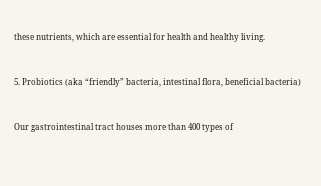these nutrients, which are essential for health and healthy living.


5. Probiotics (aka “friendly” bacteria, intestinal flora, beneficial bacteria)


Our gastrointestinal tract houses more than 400 types of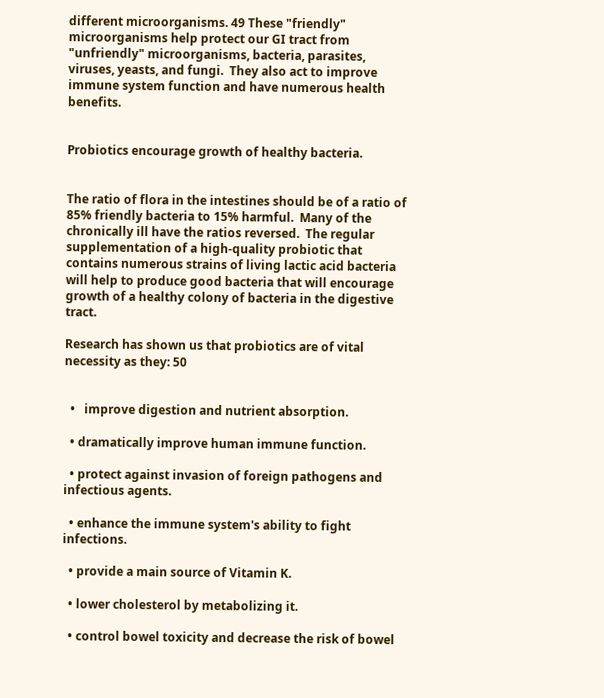different microorganisms. 49 These "friendly" microorganisms help protect our GI tract from "unfriendly" microorganisms, bacteria, parasites, viruses, yeasts, and fungi.  They also act to improve immune system function and have numerous health benefits.


Probiotics encourage growth of healthy bacteria.


The ratio of flora in the intestines should be of a ratio of 85% friendly bacteria to 15% harmful.  Many of the chronically ill have the ratios reversed.  The regular supplementation of a high-quality probiotic that contains numerous strains of living lactic acid bacteria will help to produce good bacteria that will encourage growth of a healthy colony of bacteria in the digestive tract.

Research has shown us that probiotics are of vital necessity as they: 50


  •   improve digestion and nutrient absorption.

  • dramatically improve human immune function.

  • protect against invasion of foreign pathogens and infectious agents.

  • enhance the immune system's ability to fight infections.

  • provide a main source of Vitamin K.

  • lower cholesterol by metabolizing it.

  • control bowel toxicity and decrease the risk of bowel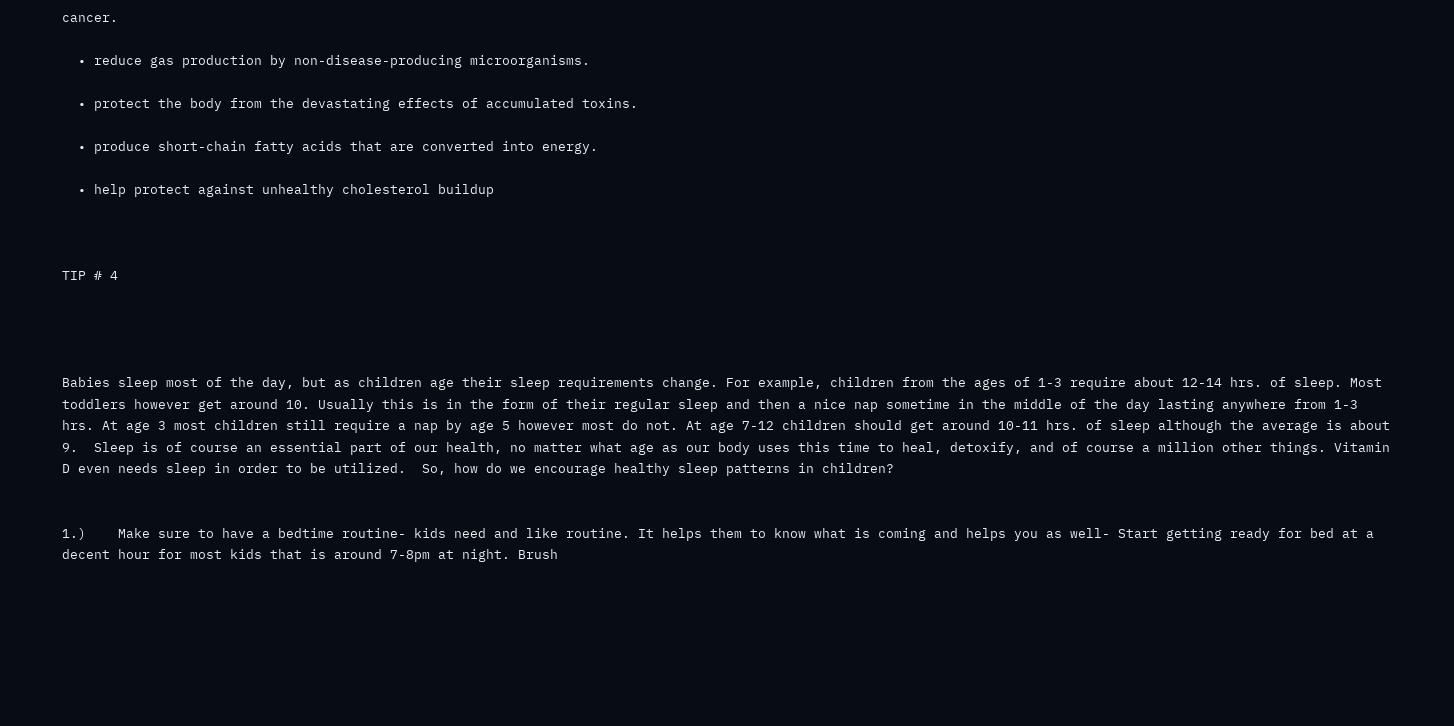cancer.

  • reduce gas production by non-disease-producing microorganisms.

  • protect the body from the devastating effects of accumulated toxins.

  • produce short-chain fatty acids that are converted into energy.

  • help protect against unhealthy cholesterol buildup



TIP # 4




Babies sleep most of the day, but as children age their sleep requirements change. For example, children from the ages of 1-3 require about 12-14 hrs. of sleep. Most toddlers however get around 10. Usually this is in the form of their regular sleep and then a nice nap sometime in the middle of the day lasting anywhere from 1-3 hrs. At age 3 most children still require a nap by age 5 however most do not. At age 7-12 children should get around 10-11 hrs. of sleep although the average is about 9.  Sleep is of course an essential part of our health, no matter what age as our body uses this time to heal, detoxify, and of course a million other things. Vitamin D even needs sleep in order to be utilized.  So, how do we encourage healthy sleep patterns in children?


1.)    Make sure to have a bedtime routine- kids need and like routine. It helps them to know what is coming and helps you as well- Start getting ready for bed at a decent hour for most kids that is around 7-8pm at night. Brush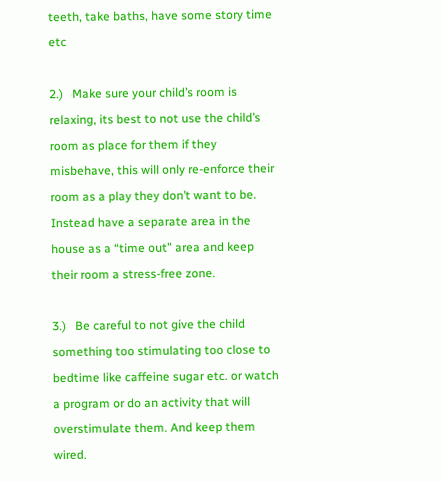teeth, take baths, have some story time etc

2.)   Make sure your child’s room is relaxing, its best to not use the child’s room as place for them if they misbehave, this will only re-enforce their room as a play they don’t want to be. Instead have a separate area in the house as a “time out” area and keep their room a stress-free zone.

3.)   Be careful to not give the child something too stimulating too close to bedtime like caffeine sugar etc. or watch a program or do an activity that will overstimulate them. And keep them wired.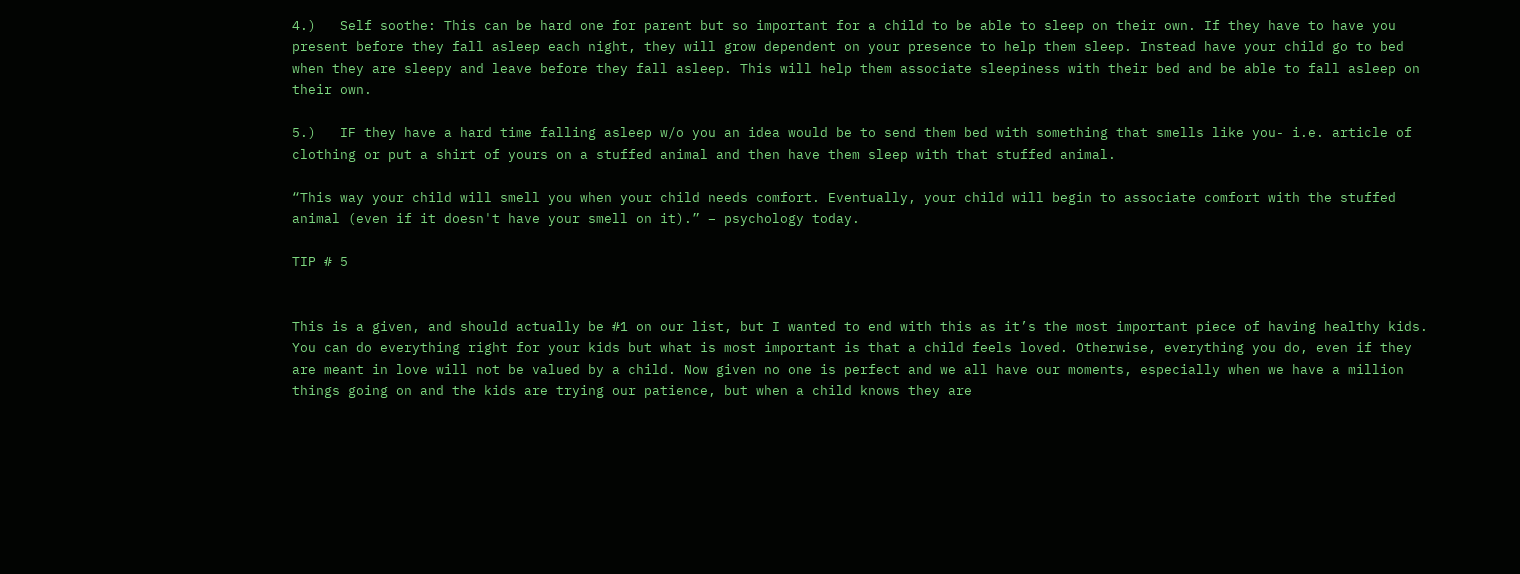4.)   Self soothe: This can be hard one for parent but so important for a child to be able to sleep on their own. If they have to have you present before they fall asleep each night, they will grow dependent on your presence to help them sleep. Instead have your child go to bed when they are sleepy and leave before they fall asleep. This will help them associate sleepiness with their bed and be able to fall asleep on their own.

5.)   IF they have a hard time falling asleep w/o you an idea would be to send them bed with something that smells like you- i.e. article of clothing or put a shirt of yours on a stuffed animal and then have them sleep with that stuffed animal.

“This way your child will smell you when your child needs comfort. Eventually, your child will begin to associate comfort with the stuffed animal (even if it doesn't have your smell on it).” – psychology today.

TIP # 5


This is a given, and should actually be #1 on our list, but I wanted to end with this as it’s the most important piece of having healthy kids. You can do everything right for your kids but what is most important is that a child feels loved. Otherwise, everything you do, even if they are meant in love will not be valued by a child. Now given no one is perfect and we all have our moments, especially when we have a million things going on and the kids are trying our patience, but when a child knows they are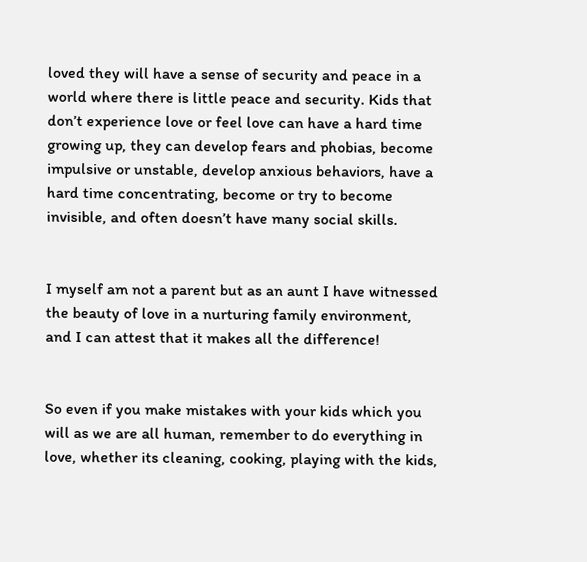loved they will have a sense of security and peace in a world where there is little peace and security. Kids that don’t experience love or feel love can have a hard time growing up, they can develop fears and phobias, become impulsive or unstable, develop anxious behaviors, have a hard time concentrating, become or try to become invisible, and often doesn’t have many social skills.


I myself am not a parent but as an aunt I have witnessed the beauty of love in a nurturing family environment, and I can attest that it makes all the difference!


So even if you make mistakes with your kids which you will as we are all human, remember to do everything in love, whether its cleaning, cooking, playing with the kids,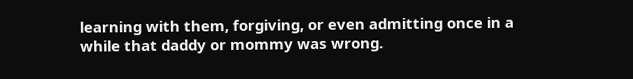learning with them, forgiving, or even admitting once in a while that daddy or mommy was wrong.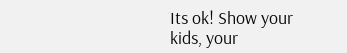Its ok! Show your kids, your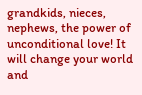grandkids, nieces, nephews, the power of unconditional love! It will change your world and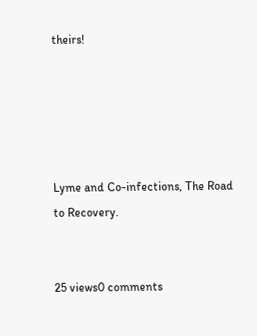theirs!





Lyme and Co-infections, The Road to Recovery.


25 views0 comments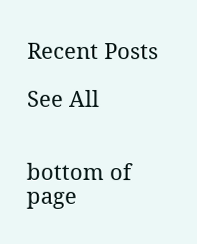Recent Posts

See All


bottom of page